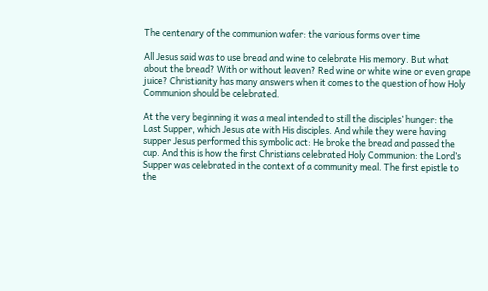The centenary of the communion wafer: the various forms over time

All Jesus said was to use bread and wine to celebrate His memory. But what about the bread? With or without leaven? Red wine or white wine or even grape juice? Christianity has many answers when it comes to the question of how Holy Communion should be celebrated.

At the very beginning it was a meal intended to still the disciples’ hunger: the Last Supper, which Jesus ate with His disciples. And while they were having supper Jesus performed this symbolic act: He broke the bread and passed the cup. And this is how the first Christians celebrated Holy Communion: the Lord’s Supper was celebrated in the context of a community meal. The first epistle to the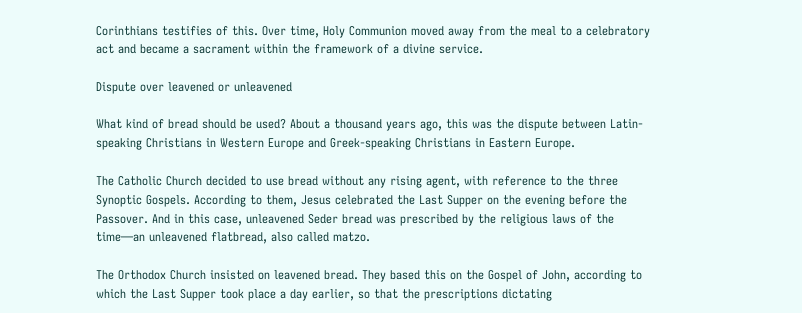Corinthians testifies of this. Over time, Holy Communion moved away from the meal to a celebratory act and became a sacrament within the framework of a divine service.

Dispute over leavened or unleavened

What kind of bread should be used? About a thousand years ago, this was the dispute between Latin-speaking Christians in Western Europe and Greek-speaking Christians in Eastern Europe.

The Catholic Church decided to use bread without any rising agent, with reference to the three Synoptic Gospels. According to them, Jesus celebrated the Last Supper on the evening before the Passover. And in this case, unleavened Seder bread was prescribed by the religious laws of the time—an unleavened flatbread, also called matzo.

The Orthodox Church insisted on leavened bread. They based this on the Gospel of John, according to which the Last Supper took place a day earlier, so that the prescriptions dictating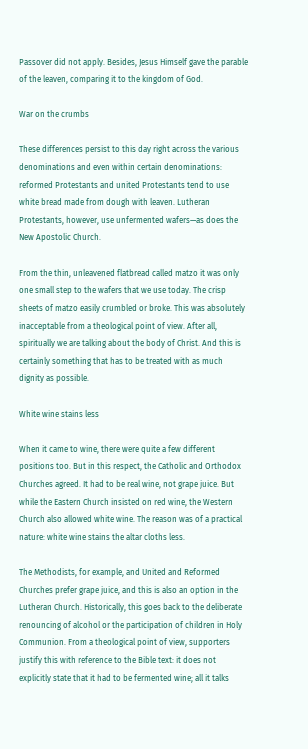Passover did not apply. Besides, Jesus Himself gave the parable of the leaven, comparing it to the kingdom of God.

War on the crumbs

These differences persist to this day right across the various denominations and even within certain denominations: reformed Protestants and united Protestants tend to use white bread made from dough with leaven. Lutheran Protestants, however, use unfermented wafers—as does the New Apostolic Church.

From the thin, unleavened flatbread called matzo it was only one small step to the wafers that we use today. The crisp sheets of matzo easily crumbled or broke. This was absolutely inacceptable from a theological point of view. After all, spiritually we are talking about the body of Christ. And this is certainly something that has to be treated with as much dignity as possible.

White wine stains less

When it came to wine, there were quite a few different positions too. But in this respect, the Catholic and Orthodox Churches agreed. It had to be real wine, not grape juice. But while the Eastern Church insisted on red wine, the Western Church also allowed white wine. The reason was of a practical nature: white wine stains the altar cloths less.

The Methodists, for example, and United and Reformed Churches prefer grape juice, and this is also an option in the Lutheran Church. Historically, this goes back to the deliberate renouncing of alcohol or the participation of children in Holy Communion. From a theological point of view, supporters justify this with reference to the Bible text: it does not explicitly state that it had to be fermented wine; all it talks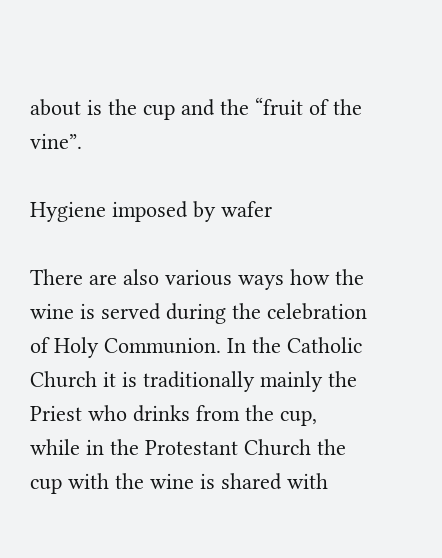about is the cup and the “fruit of the vine”.

Hygiene imposed by wafer

There are also various ways how the wine is served during the celebration of Holy Communion. In the Catholic Church it is traditionally mainly the Priest who drinks from the cup, while in the Protestant Church the cup with the wine is shared with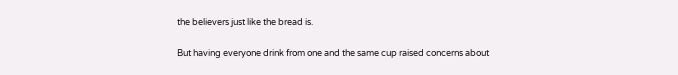the believers just like the bread is.

But having everyone drink from one and the same cup raised concerns about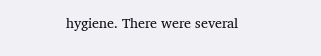hygiene. There were several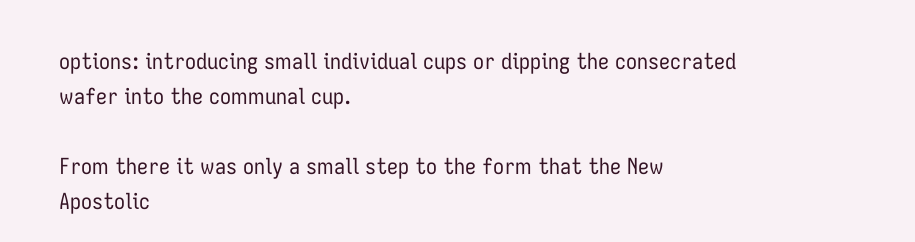options: introducing small individual cups or dipping the consecrated wafer into the communal cup.

From there it was only a small step to the form that the New Apostolic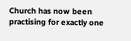Church has now been practising for exactly one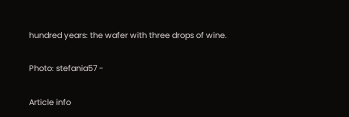hundred years: the wafer with three drops of wine.

Photo: stefania57 -

Article info